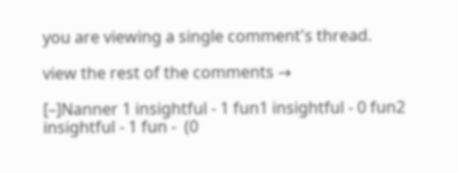you are viewing a single comment's thread.

view the rest of the comments →

[–]Nanner 1 insightful - 1 fun1 insightful - 0 fun2 insightful - 1 fun -  (0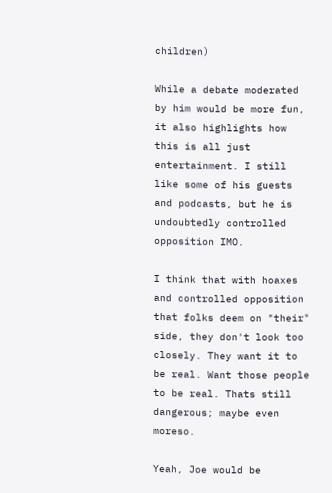children)

While a debate moderated by him would be more fun, it also highlights how this is all just entertainment. I still like some of his guests and podcasts, but he is undoubtedly controlled opposition IMO.

I think that with hoaxes and controlled opposition that folks deem on "their" side, they don't look too closely. They want it to be real. Want those people to be real. Thats still dangerous; maybe even moreso.

Yeah, Joe would be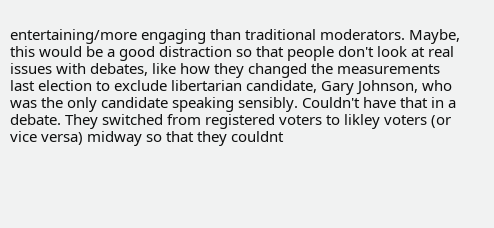entertaining/more engaging than traditional moderators. Maybe, this would be a good distraction so that people don't look at real issues with debates, like how they changed the measurements last election to exclude libertarian candidate, Gary Johnson, who was the only candidate speaking sensibly. Couldn't have that in a debate. They switched from registered voters to likley voters (or vice versa) midway so that they couldnt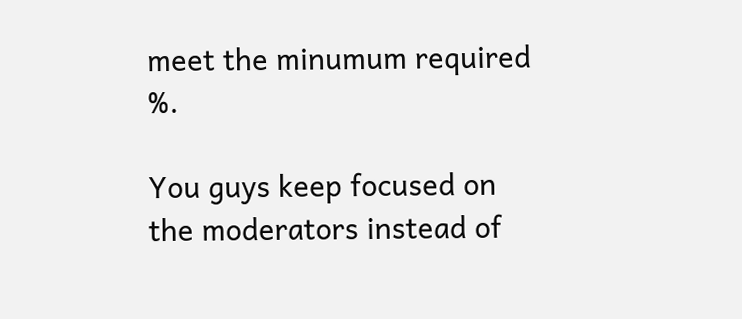meet the minumum required %.

You guys keep focused on the moderators instead of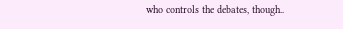who controls the debates, though..